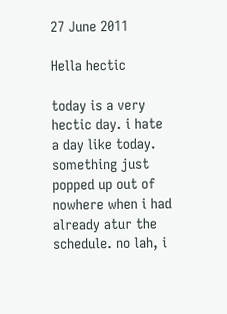27 June 2011

Hella hectic

today is a very hectic day. i hate a day like today. something just popped up out of nowhere when i had already atur the schedule. no lah, i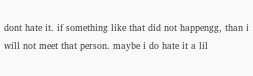dont hate it. if something like that did not happengg, than i will not meet that person. maybe i do hate it a lil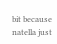bit because natella just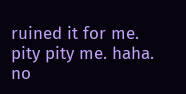ruined it for me. pity pity me. haha. no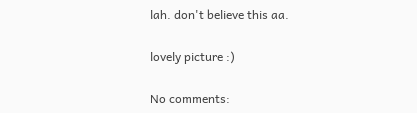lah. don't believe this aa.

lovely picture :)

No comments: